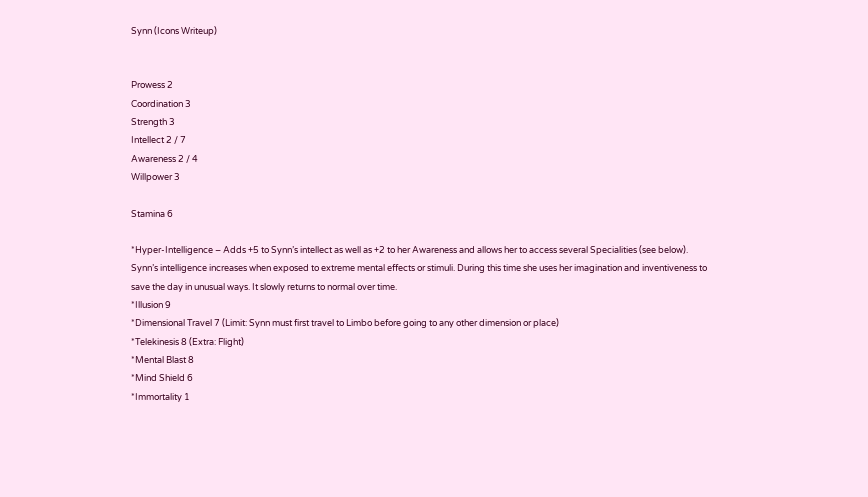Synn (Icons Writeup)


Prowess 2
Coordination 3
Strength 3
Intellect 2 / 7
Awareness 2 / 4
Willpower 3

Stamina 6

*Hyper-Intelligence – Adds +5 to Synn’s intellect as well as +2 to her Awareness and allows her to access several Specialities (see below). Synn’s intelligence increases when exposed to extreme mental effects or stimuli. During this time she uses her imagination and inventiveness to save the day in unusual ways. It slowly returns to normal over time.
*Illusion 9
*Dimensional Travel 7 (Limit: Synn must first travel to Limbo before going to any other dimension or place)
*Telekinesis 8 (Extra: Flight)
*Mental Blast 8
*Mind Shield 6
*Immortality 1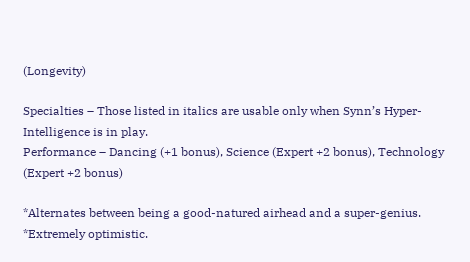(Longevity)

Specialties – Those listed in italics are usable only when Synn’s Hyper-Intelligence is in play.
Performance – Dancing (+1 bonus), Science (Expert +2 bonus), Technology (Expert +2 bonus)

*Alternates between being a good-natured airhead and a super-genius.
*Extremely optimistic.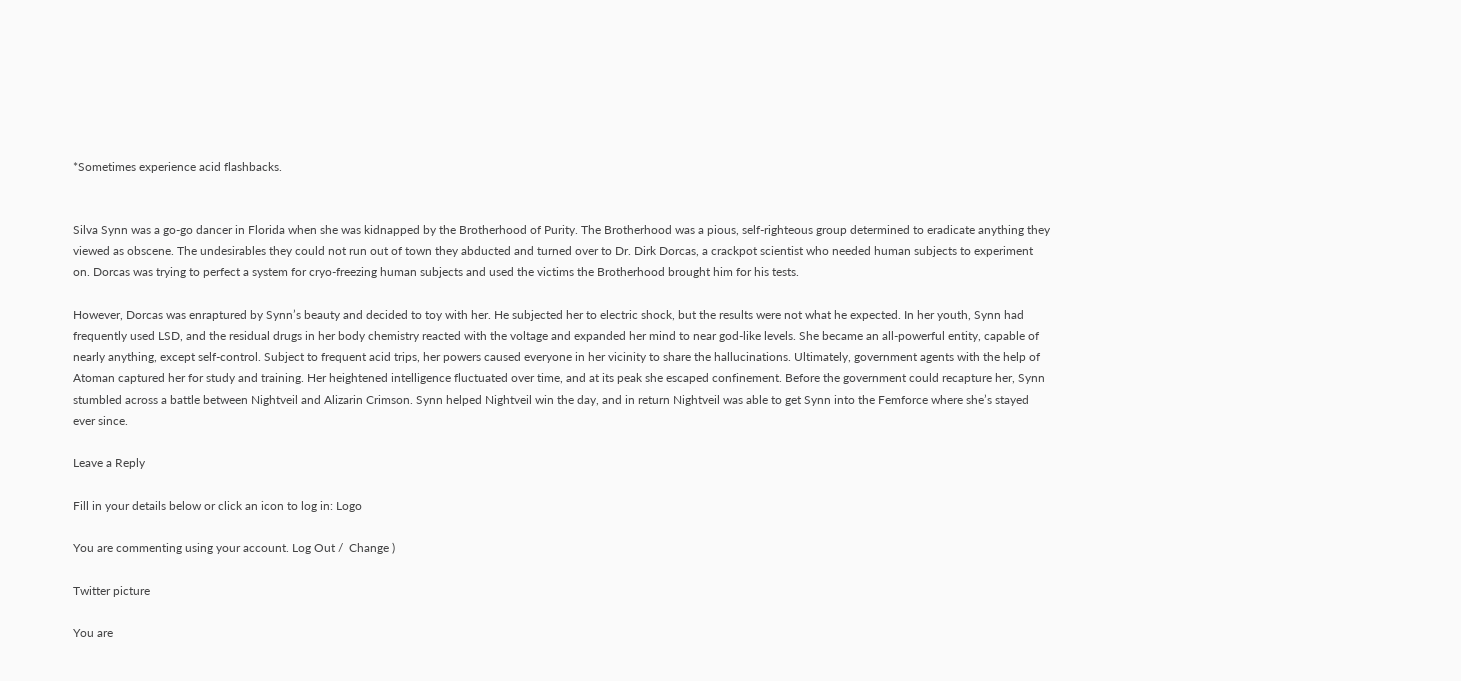*Sometimes experience acid flashbacks.


Silva Synn was a go-go dancer in Florida when she was kidnapped by the Brotherhood of Purity. The Brotherhood was a pious, self-righteous group determined to eradicate anything they viewed as obscene. The undesirables they could not run out of town they abducted and turned over to Dr. Dirk Dorcas, a crackpot scientist who needed human subjects to experiment on. Dorcas was trying to perfect a system for cryo-freezing human subjects and used the victims the Brotherhood brought him for his tests.

However, Dorcas was enraptured by Synn’s beauty and decided to toy with her. He subjected her to electric shock, but the results were not what he expected. In her youth, Synn had frequently used LSD, and the residual drugs in her body chemistry reacted with the voltage and expanded her mind to near god-like levels. She became an all-powerful entity, capable of nearly anything, except self-control. Subject to frequent acid trips, her powers caused everyone in her vicinity to share the hallucinations. Ultimately, government agents with the help of Atoman captured her for study and training. Her heightened intelligence fluctuated over time, and at its peak she escaped confinement. Before the government could recapture her, Synn stumbled across a battle between Nightveil and Alizarin Crimson. Synn helped Nightveil win the day, and in return Nightveil was able to get Synn into the Femforce where she’s stayed ever since.

Leave a Reply

Fill in your details below or click an icon to log in: Logo

You are commenting using your account. Log Out /  Change )

Twitter picture

You are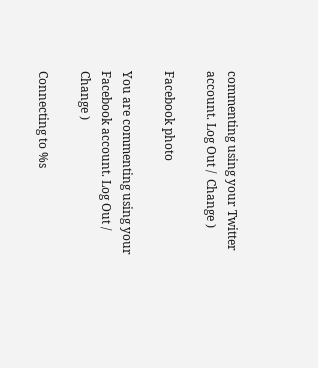commenting using your Twitter account. Log Out /  Change )

Facebook photo

You are commenting using your Facebook account. Log Out /  Change )

Connecting to %s